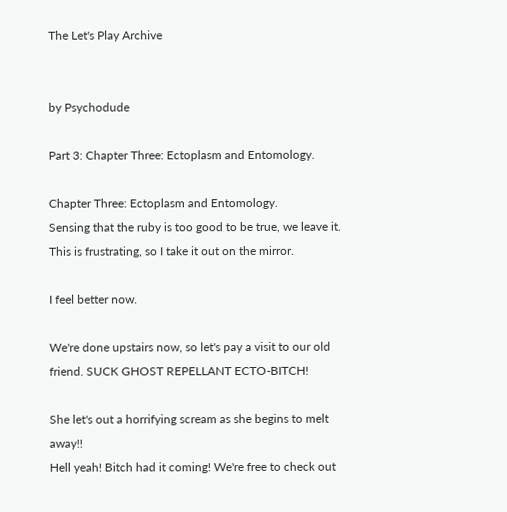The Let's Play Archive


by Psychodude

Part 3: Chapter Three: Ectoplasm and Entomology.

Chapter Three: Ectoplasm and Entomology.
Sensing that the ruby is too good to be true, we leave it. This is frustrating, so I take it out on the mirror.

I feel better now.

We're done upstairs now, so let's pay a visit to our old friend. SUCK GHOST REPELLANT ECTO-BITCH!

She let's out a horrifying scream as she begins to melt away!!
Hell yeah! Bitch had it coming! We're free to check out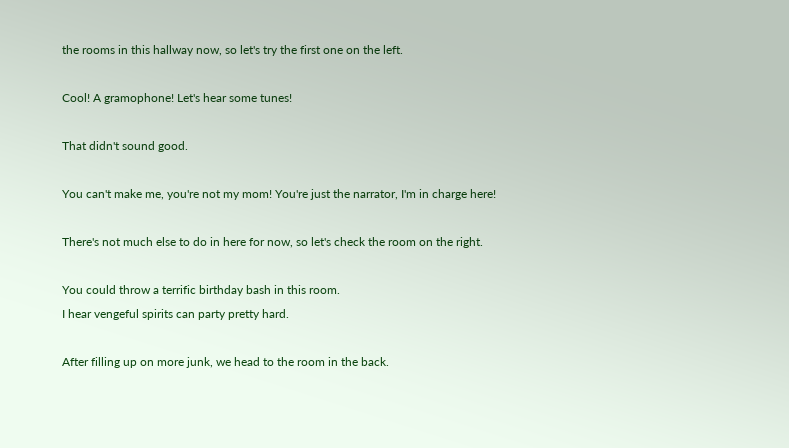the rooms in this hallway now, so let's try the first one on the left.

Cool! A gramophone! Let's hear some tunes!

That didn't sound good.

You can't make me, you're not my mom! You're just the narrator, I'm in charge here!

There's not much else to do in here for now, so let's check the room on the right.

You could throw a terrific birthday bash in this room.
I hear vengeful spirits can party pretty hard.

After filling up on more junk, we head to the room in the back.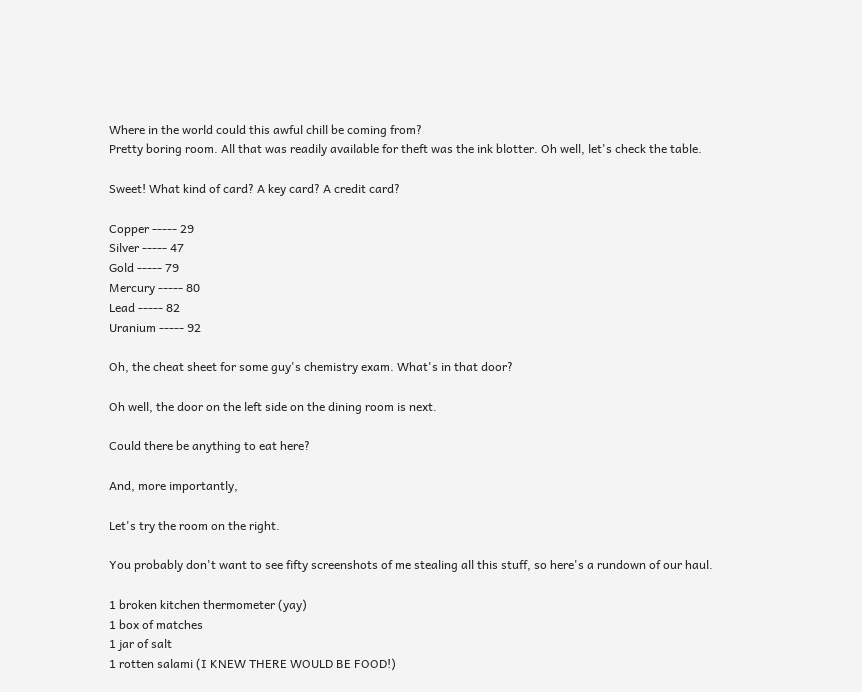Where in the world could this awful chill be coming from?
Pretty boring room. All that was readily available for theft was the ink blotter. Oh well, let's check the table.

Sweet! What kind of card? A key card? A credit card?

Copper ----- 29
Silver ----- 47
Gold ----- 79
Mercury ----- 80
Lead ----- 82
Uranium ----- 92

Oh, the cheat sheet for some guy's chemistry exam. What's in that door?

Oh well, the door on the left side on the dining room is next.

Could there be anything to eat here?

And, more importantly,

Let's try the room on the right.

You probably don't want to see fifty screenshots of me stealing all this stuff, so here's a rundown of our haul.

1 broken kitchen thermometer (yay)
1 box of matches
1 jar of salt
1 rotten salami (I KNEW THERE WOULD BE FOOD!)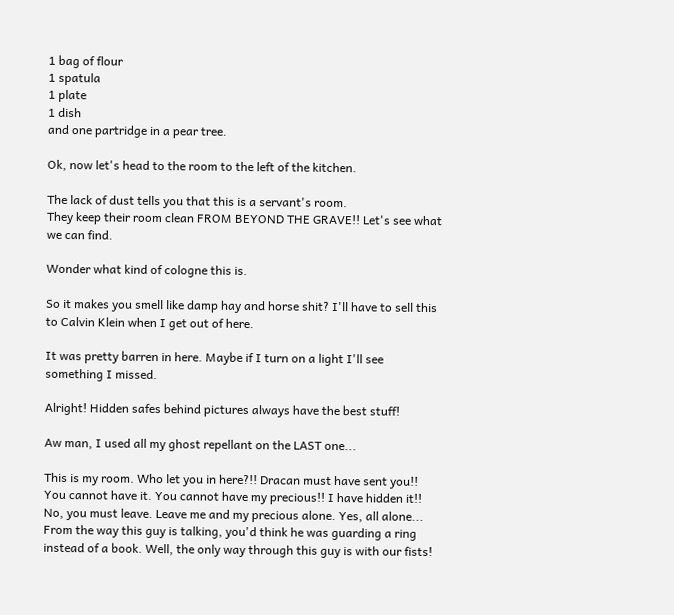1 bag of flour
1 spatula
1 plate
1 dish
and one partridge in a pear tree.

Ok, now let's head to the room to the left of the kitchen.

The lack of dust tells you that this is a servant's room.
They keep their room clean FROM BEYOND THE GRAVE!! Let's see what we can find.

Wonder what kind of cologne this is.

So it makes you smell like damp hay and horse shit? I'll have to sell this to Calvin Klein when I get out of here.

It was pretty barren in here. Maybe if I turn on a light I'll see something I missed.

Alright! Hidden safes behind pictures always have the best stuff!

Aw man, I used all my ghost repellant on the LAST one...

This is my room. Who let you in here?!! Dracan must have sent you!! You cannot have it. You cannot have my precious!! I have hidden it!! No, you must leave. Leave me and my precious alone. Yes, all alone...
From the way this guy is talking, you'd think he was guarding a ring instead of a book. Well, the only way through this guy is with our fists!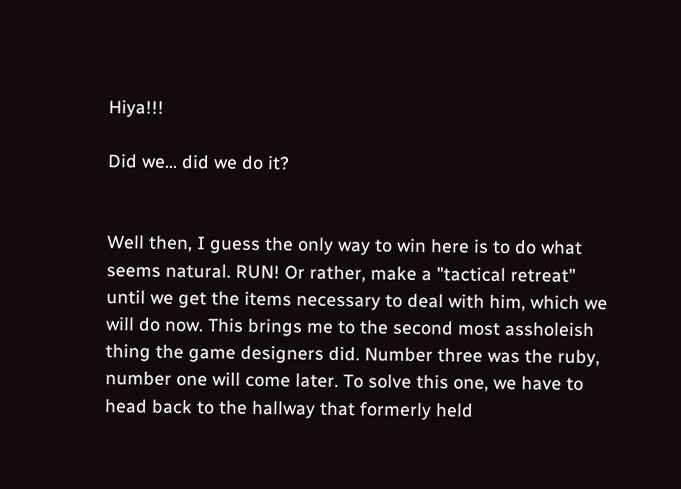Hiya!!!

Did we... did we do it?


Well then, I guess the only way to win here is to do what seems natural. RUN! Or rather, make a "tactical retreat" until we get the items necessary to deal with him, which we will do now. This brings me to the second most assholeish thing the game designers did. Number three was the ruby, number one will come later. To solve this one, we have to head back to the hallway that formerly held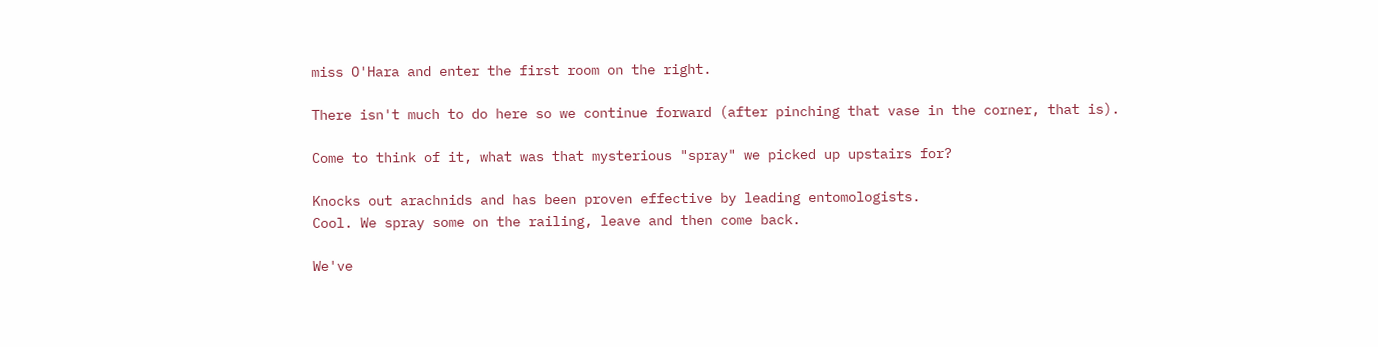miss O'Hara and enter the first room on the right.

There isn't much to do here so we continue forward (after pinching that vase in the corner, that is).

Come to think of it, what was that mysterious "spray" we picked up upstairs for?

Knocks out arachnids and has been proven effective by leading entomologists.
Cool. We spray some on the railing, leave and then come back.

We've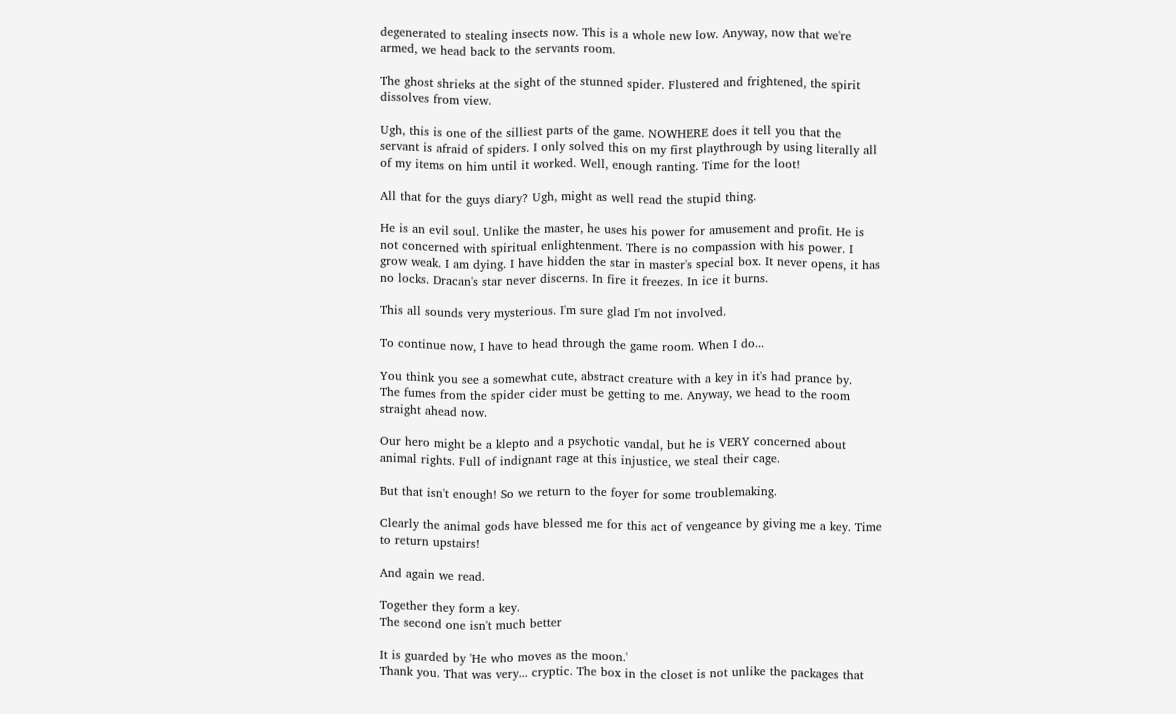degenerated to stealing insects now. This is a whole new low. Anyway, now that we're armed, we head back to the servants room.

The ghost shrieks at the sight of the stunned spider. Flustered and frightened, the spirit dissolves from view.

Ugh, this is one of the silliest parts of the game. NOWHERE does it tell you that the servant is afraid of spiders. I only solved this on my first playthrough by using literally all of my items on him until it worked. Well, enough ranting. Time for the loot!

All that for the guys diary? Ugh, might as well read the stupid thing.

He is an evil soul. Unlike the master, he uses his power for amusement and profit. He is not concerned with spiritual enlightenment. There is no compassion with his power. I grow weak. I am dying. I have hidden the star in master's special box. It never opens, it has no locks. Dracan's star never discerns. In fire it freezes. In ice it burns.

This all sounds very mysterious. I'm sure glad I'm not involved.

To continue now, I have to head through the game room. When I do...

You think you see a somewhat cute, abstract creature with a key in it's had prance by.
The fumes from the spider cider must be getting to me. Anyway, we head to the room straight ahead now.

Our hero might be a klepto and a psychotic vandal, but he is VERY concerned about animal rights. Full of indignant rage at this injustice, we steal their cage.

But that isn't enough! So we return to the foyer for some troublemaking.

Clearly the animal gods have blessed me for this act of vengeance by giving me a key. Time to return upstairs!

And again we read.

Together they form a key.
The second one isn't much better

It is guarded by 'He who moves as the moon.'
Thank you. That was very... cryptic. The box in the closet is not unlike the packages that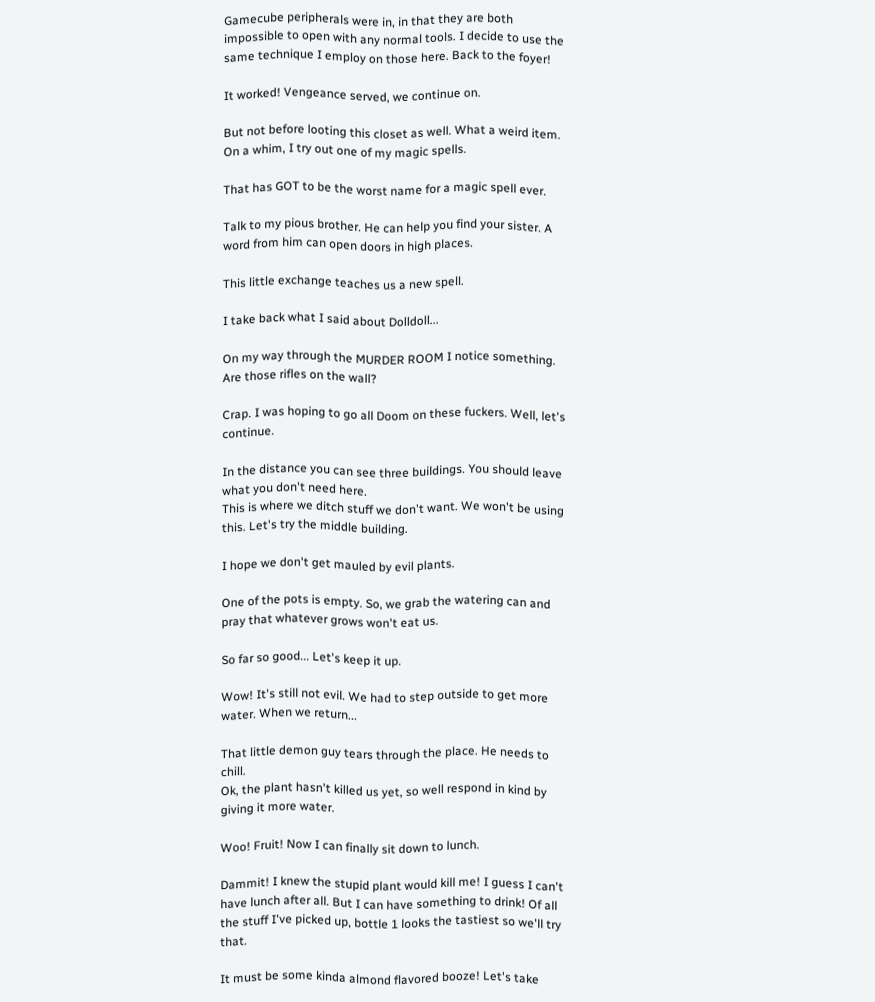Gamecube peripherals were in, in that they are both impossible to open with any normal tools. I decide to use the same technique I employ on those here. Back to the foyer!

It worked! Vengeance served, we continue on.

But not before looting this closet as well. What a weird item. On a whim, I try out one of my magic spells.

That has GOT to be the worst name for a magic spell ever.

Talk to my pious brother. He can help you find your sister. A word from him can open doors in high places.

This little exchange teaches us a new spell.

I take back what I said about Dolldoll...

On my way through the MURDER ROOM I notice something. Are those rifles on the wall?

Crap. I was hoping to go all Doom on these fuckers. Well, let's continue.

In the distance you can see three buildings. You should leave what you don't need here.
This is where we ditch stuff we don't want. We won't be using this. Let's try the middle building.

I hope we don't get mauled by evil plants.

One of the pots is empty. So, we grab the watering can and pray that whatever grows won't eat us.

So far so good... Let's keep it up.

Wow! It's still not evil. We had to step outside to get more water. When we return...

That little demon guy tears through the place. He needs to chill.
Ok, the plant hasn't killed us yet, so well respond in kind by giving it more water.

Woo! Fruit! Now I can finally sit down to lunch.

Dammit! I knew the stupid plant would kill me! I guess I can't have lunch after all. But I can have something to drink! Of all the stuff I've picked up, bottle 1 looks the tastiest so we'll try that.

It must be some kinda almond flavored booze! Let's take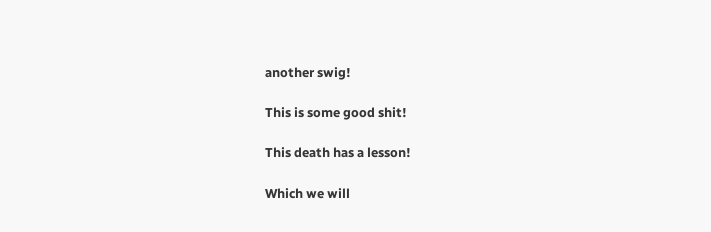another swig!

This is some good shit!

This death has a lesson!

Which we will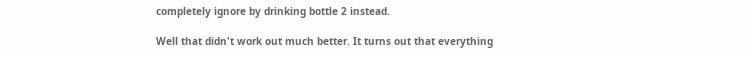completely ignore by drinking bottle 2 instead.

Well that didn't work out much better. It turns out that everything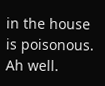in the house is poisonous. Ah well.